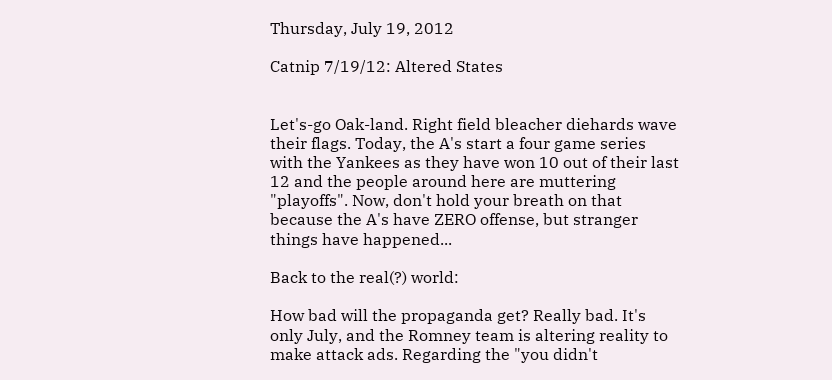Thursday, July 19, 2012

Catnip 7/19/12: Altered States


Let's-go Oak-land. Right field bleacher diehards wave their flags. Today, the A's start a four game series with the Yankees as they have won 10 out of their last 12 and the people around here are muttering "playoffs". Now, don't hold your breath on that because the A's have ZERO offense, but stranger things have happened...

Back to the real(?) world:

How bad will the propaganda get? Really bad. It's only July, and the Romney team is altering reality to make attack ads. Regarding the "you didn't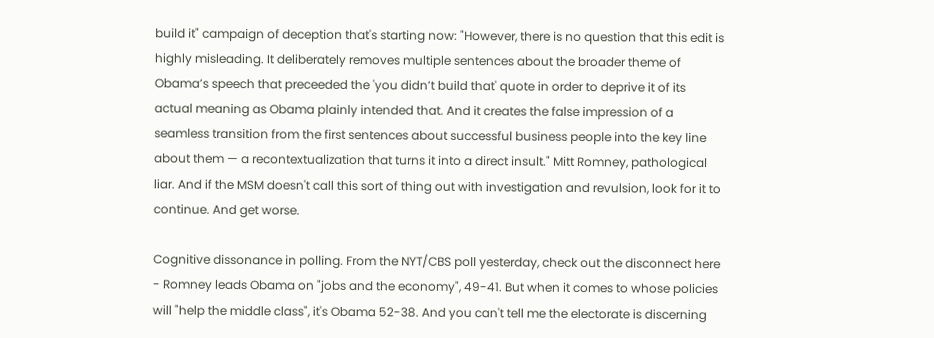build it" campaign of deception that's starting now: "However, there is no question that this edit is highly misleading. It deliberately removes multiple sentences about the broader theme of Obama’s speech that preceeded the 'you didn’t build that' quote in order to deprive it of its actual meaning as Obama plainly intended that. And it creates the false impression of a seamless transition from the first sentences about successful business people into the key line about them — a recontextualization that turns it into a direct insult." Mitt Romney, pathological liar. And if the MSM doesn't call this sort of thing out with investigation and revulsion, look for it to continue. And get worse.

Cognitive dissonance in polling. From the NYT/CBS poll yesterday, check out the disconnect here - Romney leads Obama on "jobs and the economy", 49-41. But when it comes to whose policies will "help the middle class", it's Obama 52-38. And you can't tell me the electorate is discerning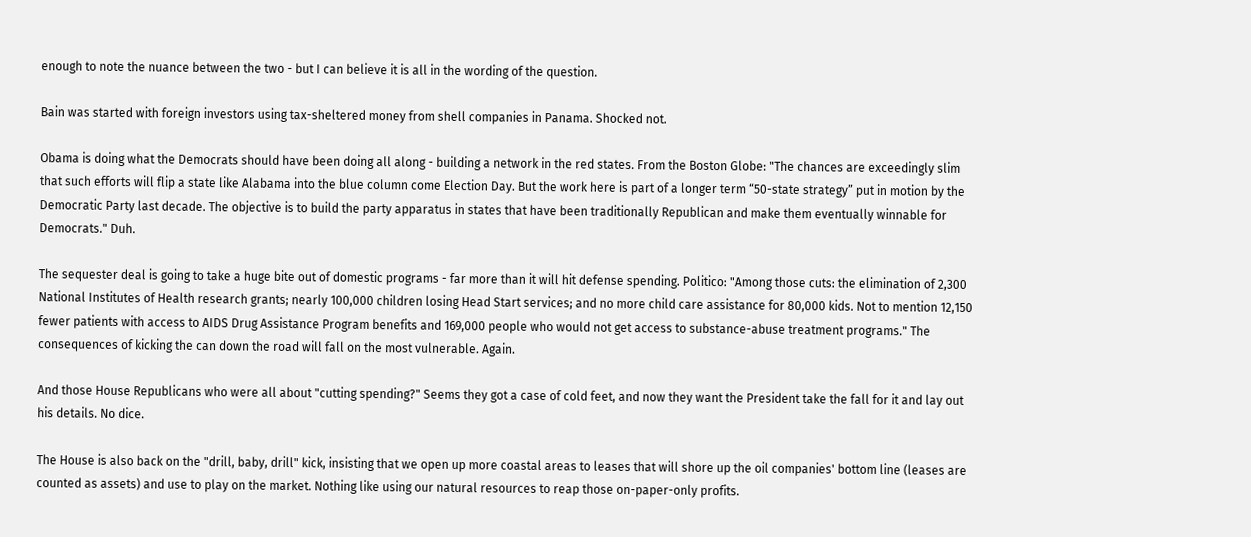enough to note the nuance between the two - but I can believe it is all in the wording of the question.

Bain was started with foreign investors using tax-sheltered money from shell companies in Panama. Shocked not.

Obama is doing what the Democrats should have been doing all along - building a network in the red states. From the Boston Globe: "The chances are exceedingly slim that such efforts will flip a state like Alabama into the blue column come Election Day. But the work here is part of a longer term “50-state strategy” put in motion by the Democratic Party last decade. The objective is to build the party apparatus in states that have been traditionally Republican and make them eventually winnable for Democrats." Duh.

The sequester deal is going to take a huge bite out of domestic programs - far more than it will hit defense spending. Politico: "Among those cuts: the elimination of 2,300 National Institutes of Health research grants; nearly 100,000 children losing Head Start services; and no more child care assistance for 80,000 kids. Not to mention 12,150 fewer patients with access to AIDS Drug Assistance Program benefits and 169,000 people who would not get access to substance-abuse treatment programs." The consequences of kicking the can down the road will fall on the most vulnerable. Again.

And those House Republicans who were all about "cutting spending?" Seems they got a case of cold feet, and now they want the President take the fall for it and lay out his details. No dice.

The House is also back on the "drill, baby, drill" kick, insisting that we open up more coastal areas to leases that will shore up the oil companies' bottom line (leases are counted as assets) and use to play on the market. Nothing like using our natural resources to reap those on-paper-only profits.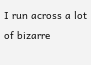I run across a lot of bizarre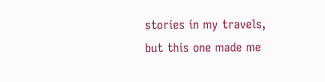stories in my travels, but this one made me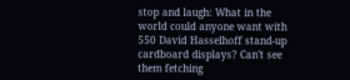stop and laugh: What in the world could anyone want with 550 David Hasselhoff stand-up cardboard displays? Can't see them fetching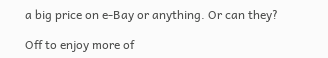a big price on e-Bay or anything. Or can they?

Off to enjoy more of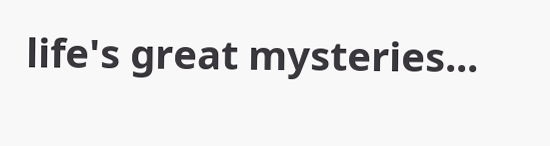life's great mysteries...